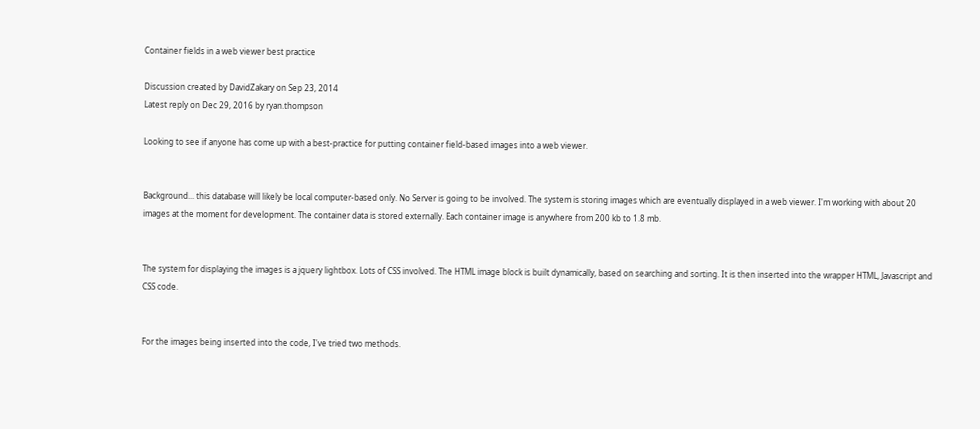Container fields in a web viewer best practice

Discussion created by DavidZakary on Sep 23, 2014
Latest reply on Dec 29, 2016 by ryan.thompson

Looking to see if anyone has come up with a best-practice for putting container field-based images into a web viewer.


Background... this database will likely be local computer-based only. No Server is going to be involved. The system is storing images which are eventually displayed in a web viewer. I'm working with about 20 images at the moment for development. The container data is stored externally. Each container image is anywhere from 200 kb to 1.8 mb.


The system for displaying the images is a jquery lightbox. Lots of CSS involved. The HTML image block is built dynamically, based on searching and sorting. It is then inserted into the wrapper HTML, Javascript and CSS code.


For the images being inserted into the code, I've tried two methods.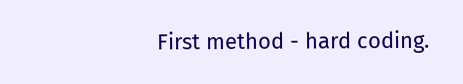First method - hard coding.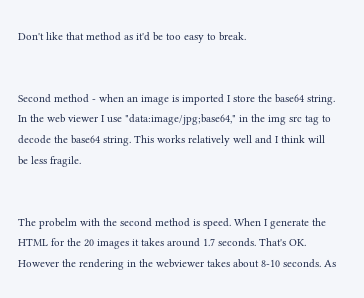Don't like that method as it'd be too easy to break.


Second method - when an image is imported I store the base64 string. In the web viewer I use "data:image/jpg;base64," in the img src tag to decode the base64 string. This works relatively well and I think will be less fragile.


The probelm with the second method is speed. When I generate the HTML for the 20 images it takes around 1.7 seconds. That's OK. However the rendering in the webviewer takes about 8-10 seconds. As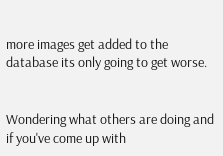more images get added to the database its only going to get worse.


Wondering what others are doing and if you've come up with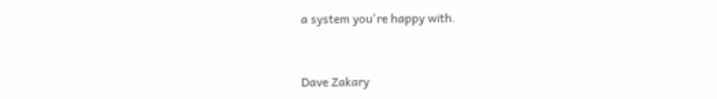a system you're happy with.


Dave Zakary